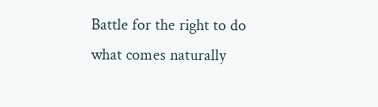Battle for the right to do what comes naturally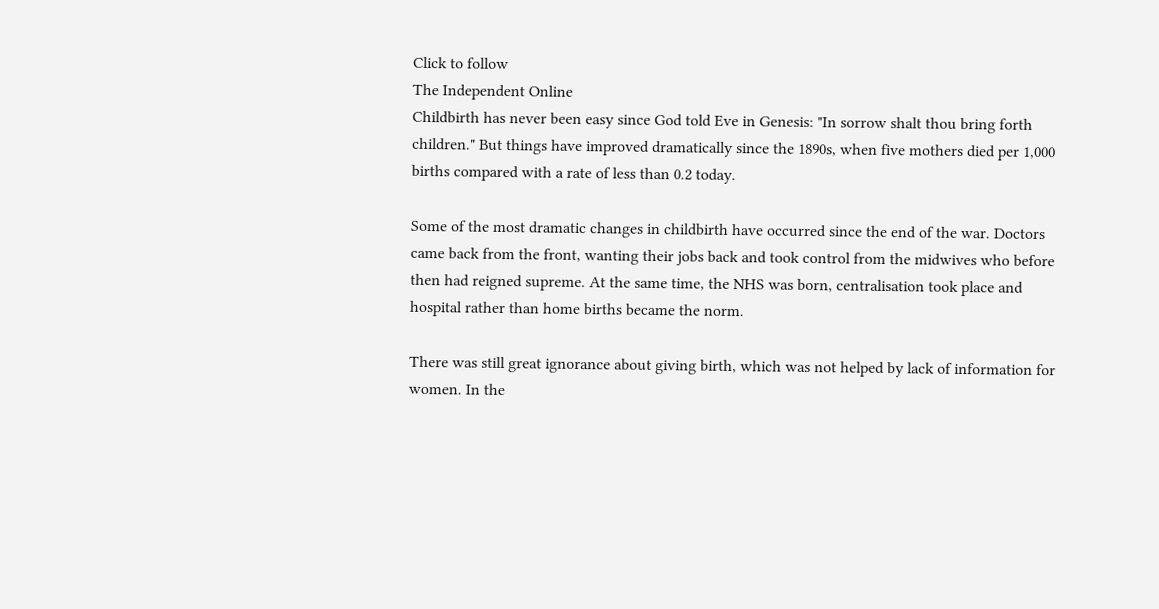Click to follow
The Independent Online
Childbirth has never been easy since God told Eve in Genesis: "In sorrow shalt thou bring forth children." But things have improved dramatically since the 1890s, when five mothers died per 1,000 births compared with a rate of less than 0.2 today.

Some of the most dramatic changes in childbirth have occurred since the end of the war. Doctors came back from the front, wanting their jobs back and took control from the midwives who before then had reigned supreme. At the same time, the NHS was born, centralisation took place and hospital rather than home births became the norm.

There was still great ignorance about giving birth, which was not helped by lack of information for women. In the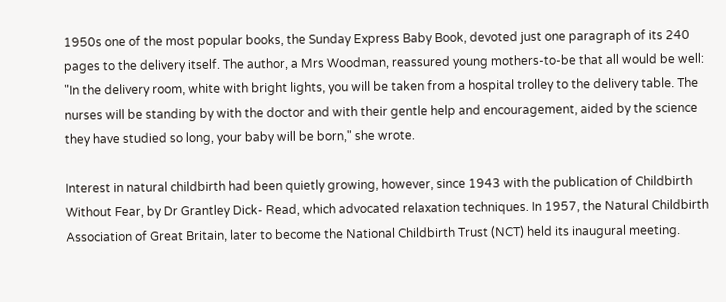1950s one of the most popular books, the Sunday Express Baby Book, devoted just one paragraph of its 240 pages to the delivery itself. The author, a Mrs Woodman, reassured young mothers-to-be that all would be well: "In the delivery room, white with bright lights, you will be taken from a hospital trolley to the delivery table. The nurses will be standing by with the doctor and with their gentle help and encouragement, aided by the science they have studied so long, your baby will be born," she wrote.

Interest in natural childbirth had been quietly growing, however, since 1943 with the publication of Childbirth Without Fear, by Dr Grantley Dick- Read, which advocated relaxation techniques. In 1957, the Natural Childbirth Association of Great Britain, later to become the National Childbirth Trust (NCT) held its inaugural meeting.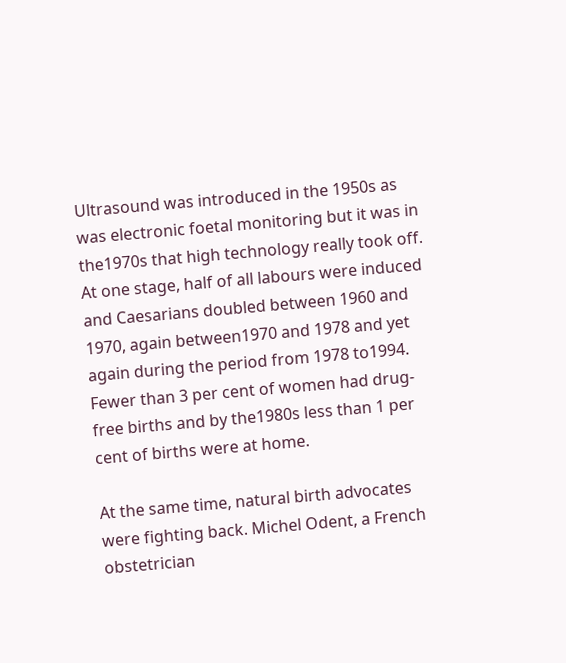Ultrasound was introduced in the 1950s as was electronic foetal monitoring but it was in the1970s that high technology really took off. At one stage, half of all labours were induced and Caesarians doubled between 1960 and 1970, again between1970 and 1978 and yet again during the period from 1978 to1994. Fewer than 3 per cent of women had drug-free births and by the1980s less than 1 per cent of births were at home.

At the same time, natural birth advocates were fighting back. Michel Odent, a French obstetrician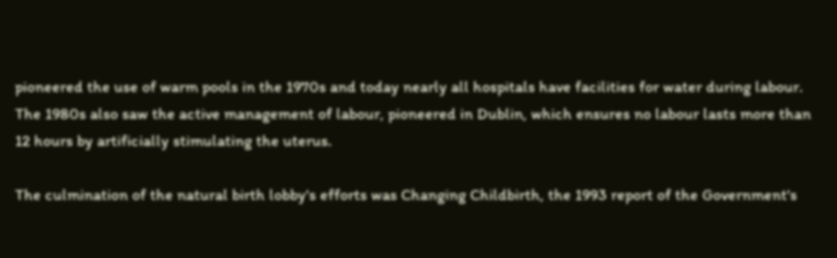pioneered the use of warm pools in the 1970s and today nearly all hospitals have facilities for water during labour. The 1980s also saw the active management of labour, pioneered in Dublin, which ensures no labour lasts more than 12 hours by artificially stimulating the uterus.

The culmination of the natural birth lobby's efforts was Changing Childbirth, the 1993 report of the Government's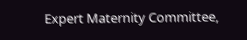Expert Maternity Committee,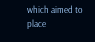which aimed to place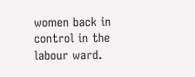women back in control in the labour ward.